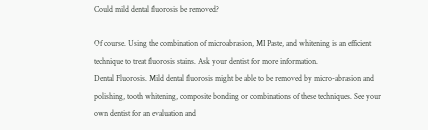Could mild dental fluorosis be removed?

Of course. Using the combination of microabrasion, MI Paste, and whitening is an efficient technique to treat fluorosis stains. Ask your dentist for more information.
Dental Fluorosis. Mild dental fluorosis might be able to be removed by micro-abrasion and polishing, tooth whitening, composite bonding or combinations of these techniques. See your own dentist for an evaluation and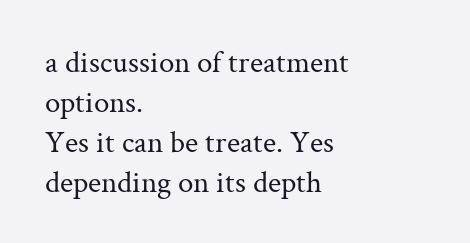a discussion of treatment options.
Yes it can be treate. Yes depending on its depth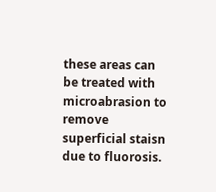these areas can be treated with microabrasion to remove superficial staisn due to fluorosis.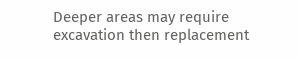Deeper areas may require excavation then replacement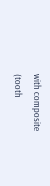with composite (tooth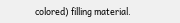colored) filling material.